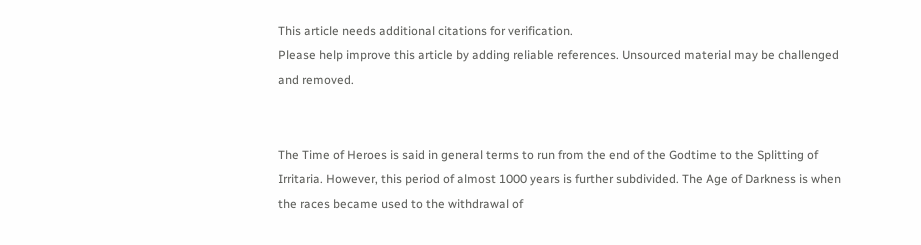This article needs additional citations for verification.
Please help improve this article by adding reliable references. Unsourced material may be challenged and removed.


The Time of Heroes is said in general terms to run from the end of the Godtime to the Splitting of Irritaria. However, this period of almost 1000 years is further subdivided. The Age of Darkness is when the races became used to the withdrawal of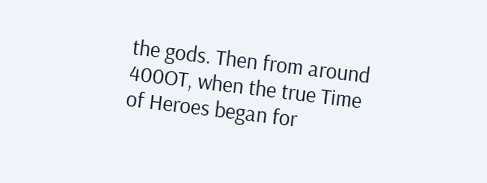the gods. Then from around 400OT, when the true Time of Heroes began for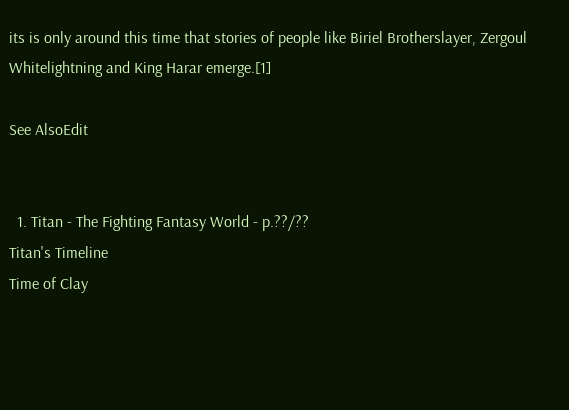its is only around this time that stories of people like Biriel Brotherslayer, Zergoul Whitelightning and King Harar emerge.[1]

See AlsoEdit


  1. Titan - The Fighting Fantasy World - p.??/??
Titan's Timeline
Time of Clay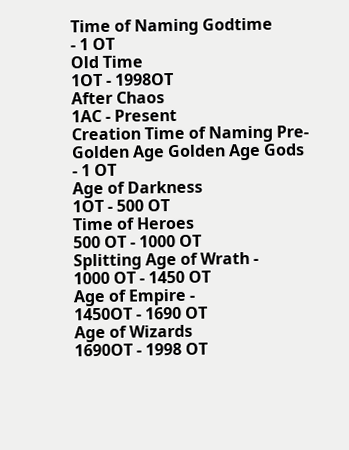Time of Naming Godtime
- 1 OT
Old Time
1OT - 1998OT
After Chaos
1AC - Present
Creation Time of Naming Pre-Golden Age Golden Age Gods
- 1 OT
Age of Darkness
1OT - 500 OT
Time of Heroes
500 OT - 1000 OT
Splitting Age of Wrath -
1000 OT - 1450 OT
Age of Empire -
1450OT - 1690 OT
Age of Wizards
1690OT - 1998 OT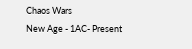Chaos Wars
New Age - 1AC- Present